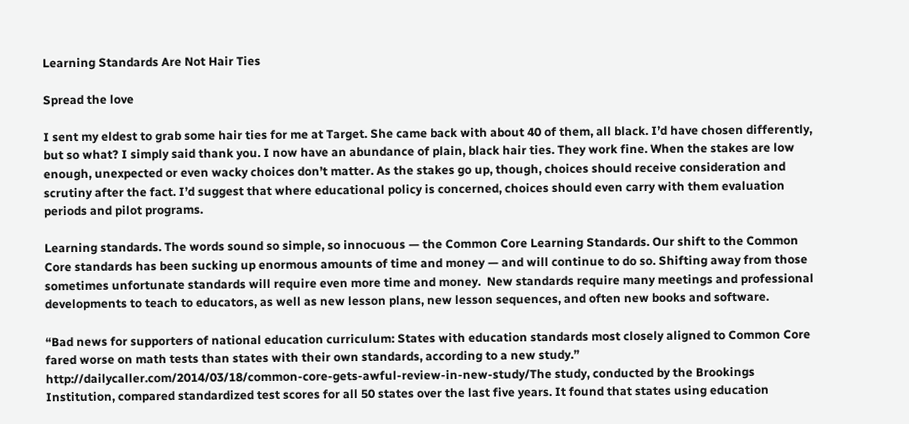Learning Standards Are Not Hair Ties

Spread the love

I sent my eldest to grab some hair ties for me at Target. She came back with about 40 of them, all black. I’d have chosen differently, but so what? I simply said thank you. I now have an abundance of plain, black hair ties. They work fine. When the stakes are low enough, unexpected or even wacky choices don’t matter. As the stakes go up, though, choices should receive consideration and scrutiny after the fact. I’d suggest that where educational policy is concerned, choices should even carry with them evaluation periods and pilot programs.

Learning standards. The words sound so simple, so innocuous — the Common Core Learning Standards. Our shift to the Common Core standards has been sucking up enormous amounts of time and money — and will continue to do so. Shifting away from those sometimes unfortunate standards will require even more time and money.  New standards require many meetings and professional developments to teach to educators, as well as new lesson plans, new lesson sequences, and often new books and software.

“Bad news for supporters of national education curriculum: States with education standards most closely aligned to Common Core fared worse on math tests than states with their own standards, according to a new study.” http://dailycaller.com/2014/03/18/common-core-gets-awful-review-in-new-study/The study, conducted by the Brookings Institution, compared standardized test scores for all 50 states over the last five years. It found that states using education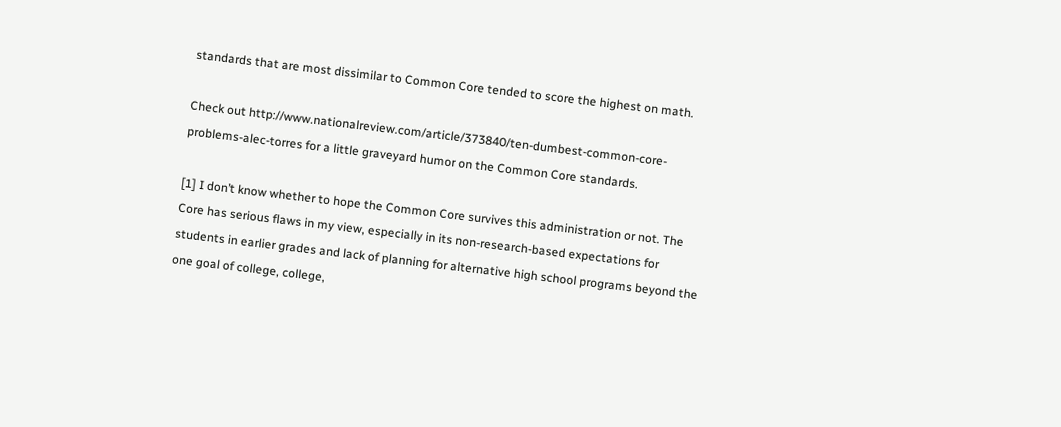standards that are most dissimilar to Common Core tended to score the highest on math.

Check out http://www.nationalreview.com/article/373840/ten-dumbest-common-core-problems-alec-torres for a little graveyard humor on the Common Core standards.

[1] I don’t know whether to hope the Common Core survives this administration or not. The Core has serious flaws in my view, especially in its non-research-based expectations for students in earlier grades and lack of planning for alternative high school programs beyond the one goal of college, college,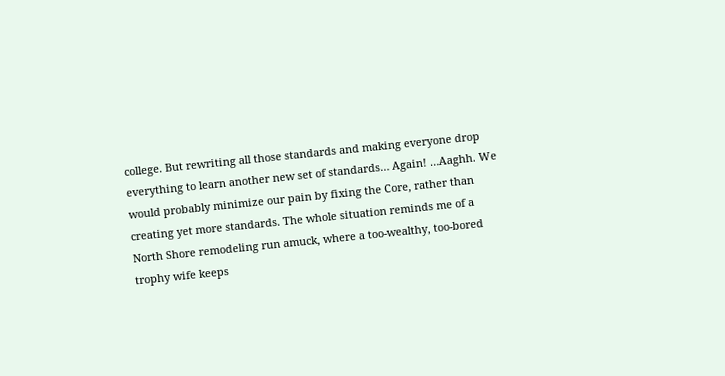college. But rewriting all those standards and making everyone drop everything to learn another new set of standards… Again! …Aaghh. We would probably minimize our pain by fixing the Core, rather than creating yet more standards. The whole situation reminds me of a North Shore remodeling run amuck, where a too-wealthy, too-bored trophy wife keeps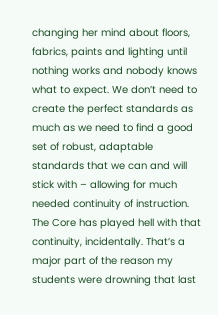changing her mind about floors, fabrics, paints and lighting until nothing works and nobody knows what to expect. We don’t need to create the perfect standards as much as we need to find a good set of robust, adaptable standards that we can and will stick with – allowing for much needed continuity of instruction. The Core has played hell with that continuity, incidentally. That’s a major part of the reason my students were drowning that last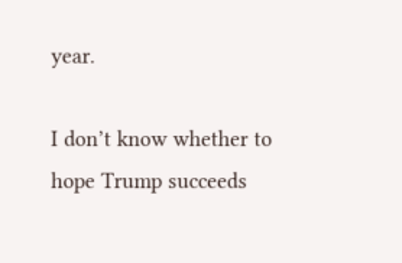year.

I don’t know whether to hope Trump succeeds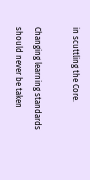in scuttling the Core.

Changing learning standards should never be taken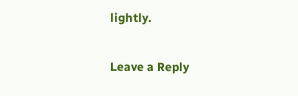lightly.

Leave a Reply